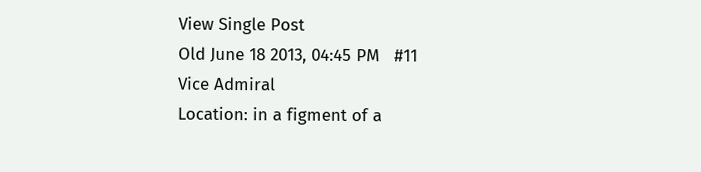View Single Post
Old June 18 2013, 04:45 PM   #11
Vice Admiral
Location: in a figment of a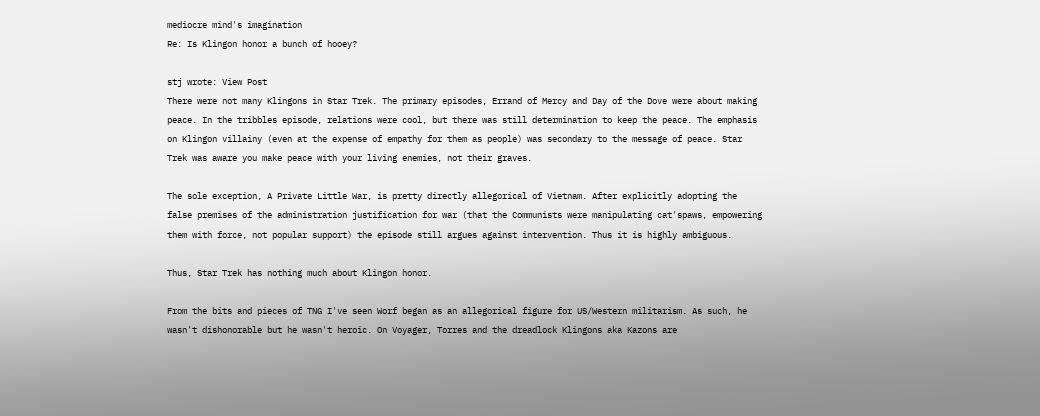mediocre mind's imagination
Re: Is Klingon honor a bunch of hooey?

stj wrote: View Post
There were not many Klingons in Star Trek. The primary episodes, Errand of Mercy and Day of the Dove were about making peace. In the tribbles episode, relations were cool, but there was still determination to keep the peace. The emphasis on Klingon villainy (even at the expense of empathy for them as people) was secondary to the message of peace. Star Trek was aware you make peace with your living enemies, not their graves.

The sole exception, A Private Little War, is pretty directly allegorical of Vietnam. After explicitly adopting the false premises of the administration justification for war (that the Communists were manipulating cat'spaws, empowering them with force, not popular support) the episode still argues against intervention. Thus it is highly ambiguous.

Thus, Star Trek has nothing much about Klingon honor.

From the bits and pieces of TNG I've seen Worf began as an allegorical figure for US/Western militarism. As such, he wasn't dishonorable but he wasn't heroic. On Voyager, Torres and the dreadlock Klingons aka Kazons are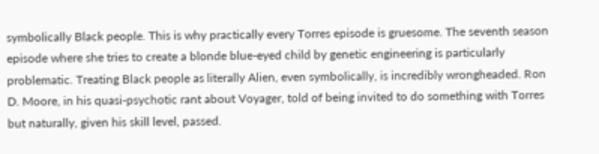symbolically Black people. This is why practically every Torres episode is gruesome. The seventh season episode where she tries to create a blonde blue-eyed child by genetic engineering is particularly problematic. Treating Black people as literally Alien, even symbolically, is incredibly wrongheaded. Ron D. Moore, in his quasi-psychotic rant about Voyager, told of being invited to do something with Torres but naturally, given his skill level, passed.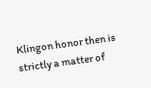Klingon honor then is strictly a matter of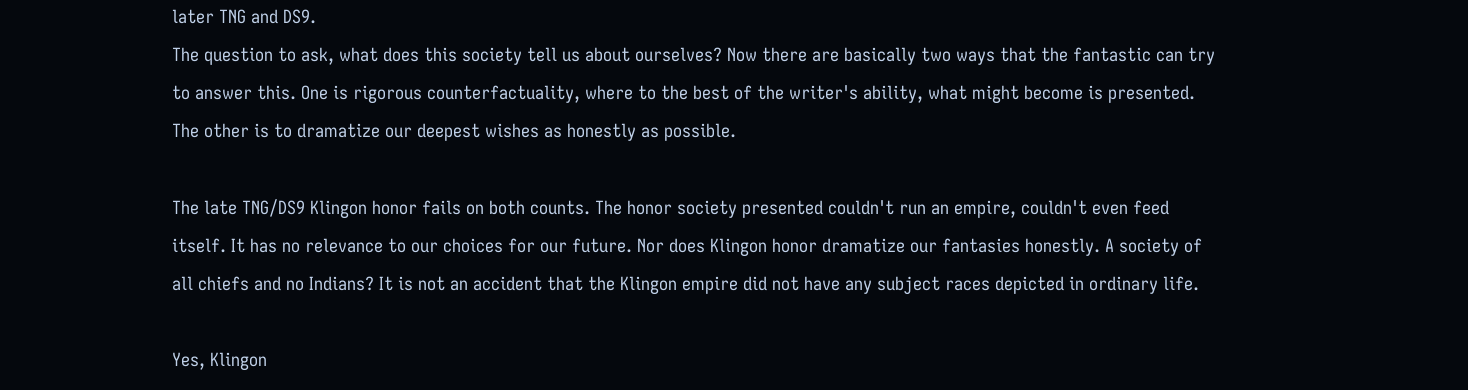later TNG and DS9.
The question to ask, what does this society tell us about ourselves? Now there are basically two ways that the fantastic can try to answer this. One is rigorous counterfactuality, where to the best of the writer's ability, what might become is presented. The other is to dramatize our deepest wishes as honestly as possible.

The late TNG/DS9 Klingon honor fails on both counts. The honor society presented couldn't run an empire, couldn't even feed itself. It has no relevance to our choices for our future. Nor does Klingon honor dramatize our fantasies honestly. A society of all chiefs and no Indians? It is not an accident that the Klingon empire did not have any subject races depicted in ordinary life.

Yes, Klingon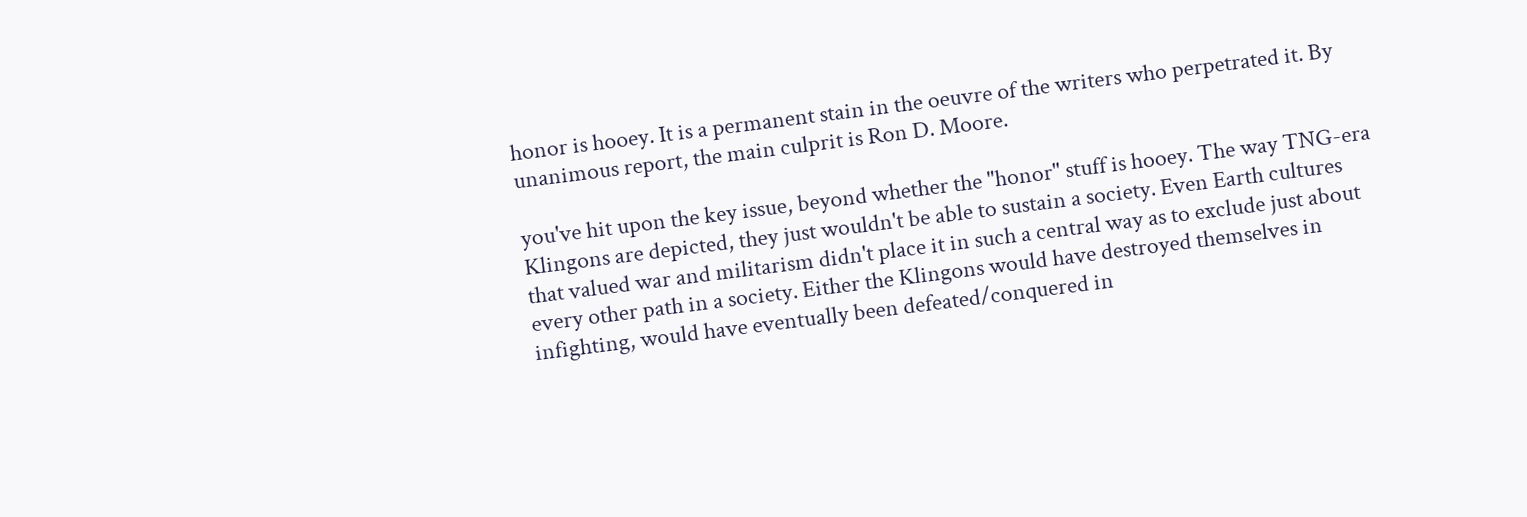honor is hooey. It is a permanent stain in the oeuvre of the writers who perpetrated it. By unanimous report, the main culprit is Ron D. Moore.

you've hit upon the key issue, beyond whether the "honor" stuff is hooey. The way TNG-era Klingons are depicted, they just wouldn't be able to sustain a society. Even Earth cultures that valued war and militarism didn't place it in such a central way as to exclude just about every other path in a society. Either the Klingons would have destroyed themselves in infighting, would have eventually been defeated/conquered in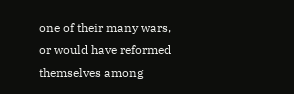one of their many wars, or would have reformed themselves among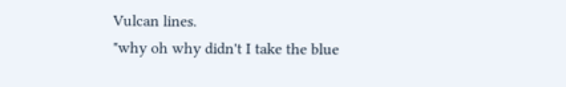Vulcan lines.
"why oh why didn't I take the blue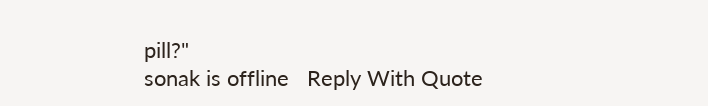pill?"
sonak is offline   Reply With Quote